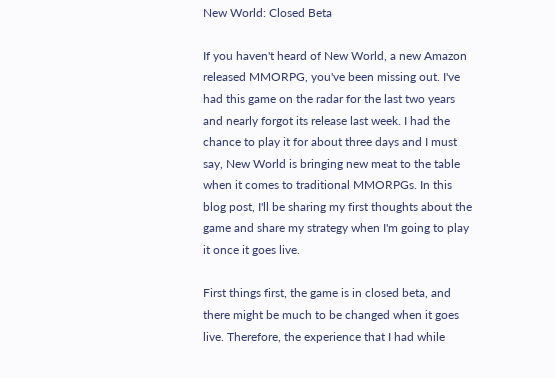New World: Closed Beta

If you haven't heard of New World, a new Amazon released MMORPG, you've been missing out. I've had this game on the radar for the last two years and nearly forgot its release last week. I had the chance to play it for about three days and I must say, New World is bringing new meat to the table when it comes to traditional MMORPGs. In this blog post, I'll be sharing my first thoughts about the game and share my strategy when I'm going to play it once it goes live.

First things first, the game is in closed beta, and there might be much to be changed when it goes live. Therefore, the experience that I had while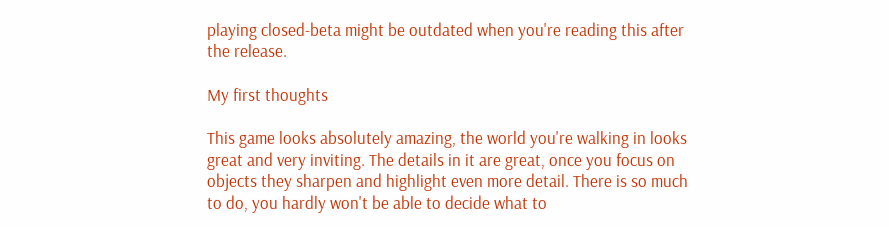playing closed-beta might be outdated when you're reading this after the release.

My first thoughts

This game looks absolutely amazing, the world you're walking in looks great and very inviting. The details in it are great, once you focus on objects they sharpen and highlight even more detail. There is so much to do, you hardly won't be able to decide what to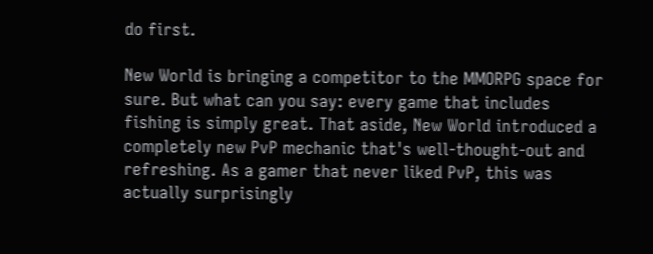do first.

New World is bringing a competitor to the MMORPG space for sure. But what can you say: every game that includes fishing is simply great. That aside, New World introduced a completely new PvP mechanic that's well-thought-out and refreshing. As a gamer that never liked PvP, this was actually surprisingly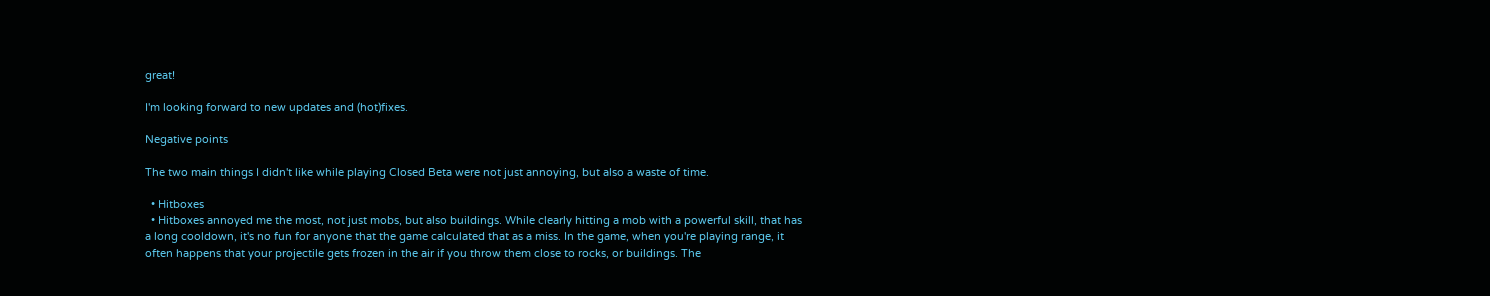great!

I'm looking forward to new updates and (hot)fixes.

Negative points

The two main things I didn't like while playing Closed Beta were not just annoying, but also a waste of time.

  • Hitboxes
  • Hitboxes annoyed me the most, not just mobs, but also buildings. While clearly hitting a mob with a powerful skill, that has a long cooldown, it's no fun for anyone that the game calculated that as a miss. In the game, when you're playing range, it often happens that your projectile gets frozen in the air if you throw them close to rocks, or buildings. The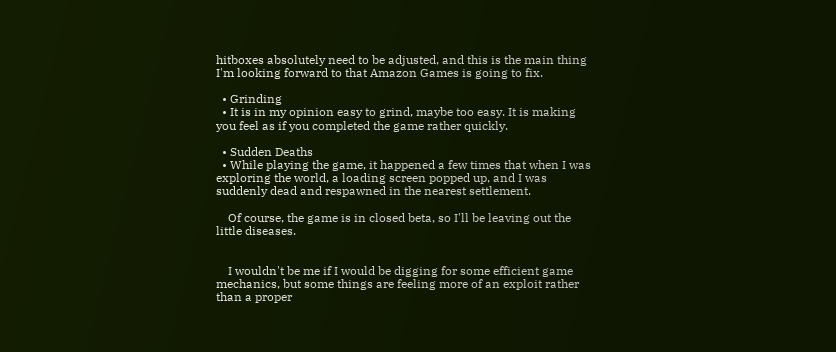hitboxes absolutely need to be adjusted, and this is the main thing I'm looking forward to that Amazon Games is going to fix.

  • Grinding
  • It is in my opinion easy to grind, maybe too easy. It is making you feel as if you completed the game rather quickly.

  • Sudden Deaths
  • While playing the game, it happened a few times that when I was exploring the world, a loading screen popped up, and I was suddenly dead and respawned in the nearest settlement.

    Of course, the game is in closed beta, so I'll be leaving out the little diseases.


    I wouldn't be me if I would be digging for some efficient game mechanics, but some things are feeling more of an exploit rather than a proper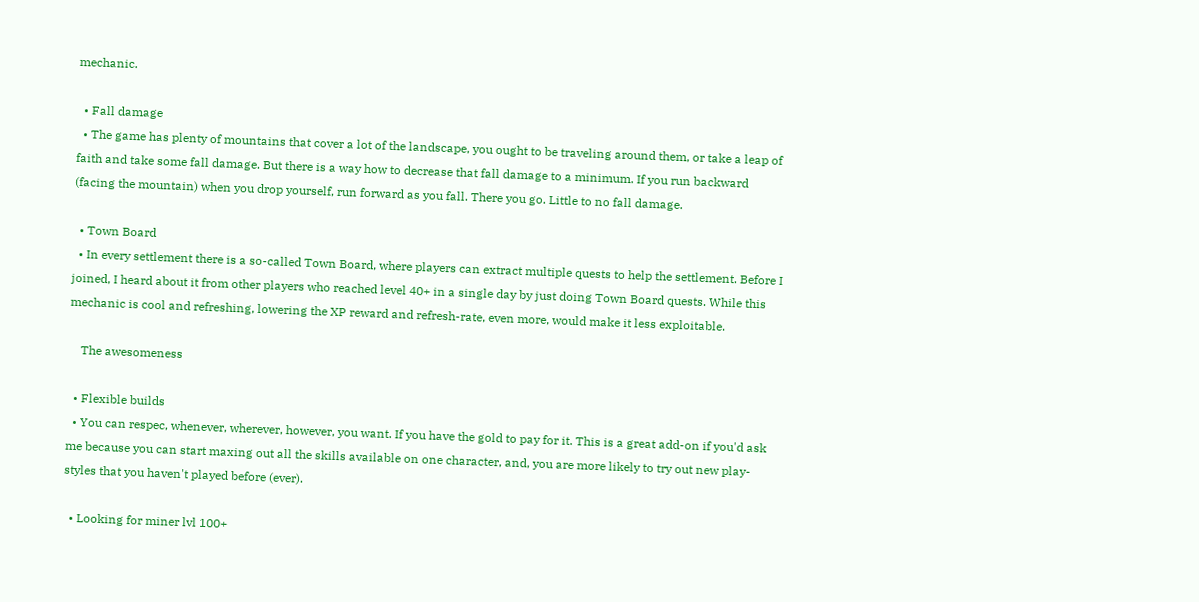mechanic.

  • Fall damage
  • The game has plenty of mountains that cover a lot of the landscape, you ought to be traveling around them, or take a leap of faith and take some fall damage. But there is a way how to decrease that fall damage to a minimum. If you run backward (facing the mountain) when you drop yourself, run forward as you fall. There you go. Little to no fall damage.

  • Town Board
  • In every settlement there is a so-called Town Board, where players can extract multiple quests to help the settlement. Before I joined, I heard about it from other players who reached level 40+ in a single day by just doing Town Board quests. While this mechanic is cool and refreshing, lowering the XP reward and refresh-rate, even more, would make it less exploitable.

    The awesomeness

  • Flexible builds
  • You can respec, whenever, wherever, however, you want. If you have the gold to pay for it. This is a great add-on if you'd ask me because you can start maxing out all the skills available on one character, and, you are more likely to try out new play-styles that you haven't played before (ever).

  • Looking for miner lvl 100+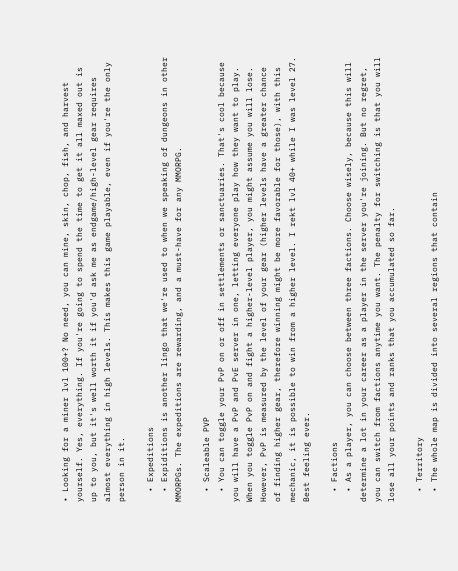• Looking for a miner lvl 100+? No need, you can mine, skin, chop, fish, and harvest yourself. Yes, everything. If you're going to spend the time to get it all maxed out is up to you, but it's well worth it if you'd ask me as endgame/high-level gear requires almost everything in high levels. This makes this game playable, even if you're the only person in it.

  • Expeditions
  • Expiditions is another lingo that we're used to when we speaking of dungeons in other MMORPGs. The expeditions are rewarding, and a must-have for any MMORPG.

  • Scaleable PVP
  • You can toggle your PvP on or off in settlements or sanctuaries. That's cool because you will have a PvP and PvE server in one, letting everyone play how they want to play. When you toggle PvP on and fight a higher-level player, you might assume you will lose. However, PvP is measured by the level of your gear (higher levels have a greater chance of finding higher gear, therefore winning might be more favorable for those), with this mechanic, it is possible to win from a higher level. I rekt lvl 40+ while I was level 27. Best feeling ever.

  • Factions
  • As a player, you can choose between three factions. Choose wisely, because this will determine a lot in your career as a player in the server you're joining. But no regret, you can switch from factions anytime you want. The penalty for switching is that you will lose all your points and ranks that you accumulated so far.

  • Territory
  • The whole map is divided into several regions that contain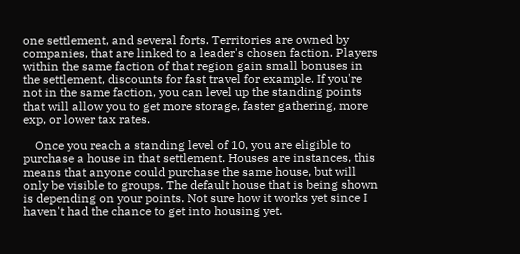one settlement, and several forts. Territories are owned by companies, that are linked to a leader's chosen faction. Players within the same faction of that region gain small bonuses in the settlement, discounts for fast travel for example. If you're not in the same faction, you can level up the standing points that will allow you to get more storage, faster gathering, more exp, or lower tax rates.

    Once you reach a standing level of 10, you are eligible to purchase a house in that settlement. Houses are instances, this means that anyone could purchase the same house, but will only be visible to groups. The default house that is being shown is depending on your points. Not sure how it works yet since I haven't had the chance to get into housing yet.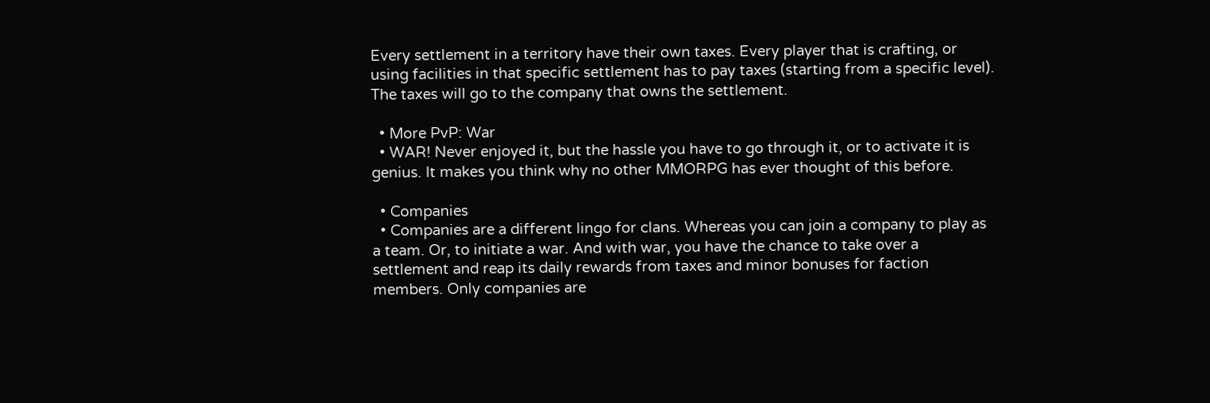Every settlement in a territory have their own taxes. Every player that is crafting, or using facilities in that specific settlement has to pay taxes (starting from a specific level). The taxes will go to the company that owns the settlement.

  • More PvP: War
  • WAR! Never enjoyed it, but the hassle you have to go through it, or to activate it is genius. It makes you think why no other MMORPG has ever thought of this before.

  • Companies
  • Companies are a different lingo for clans. Whereas you can join a company to play as a team. Or, to initiate a war. And with war, you have the chance to take over a settlement and reap its daily rewards from taxes and minor bonuses for faction members. Only companies are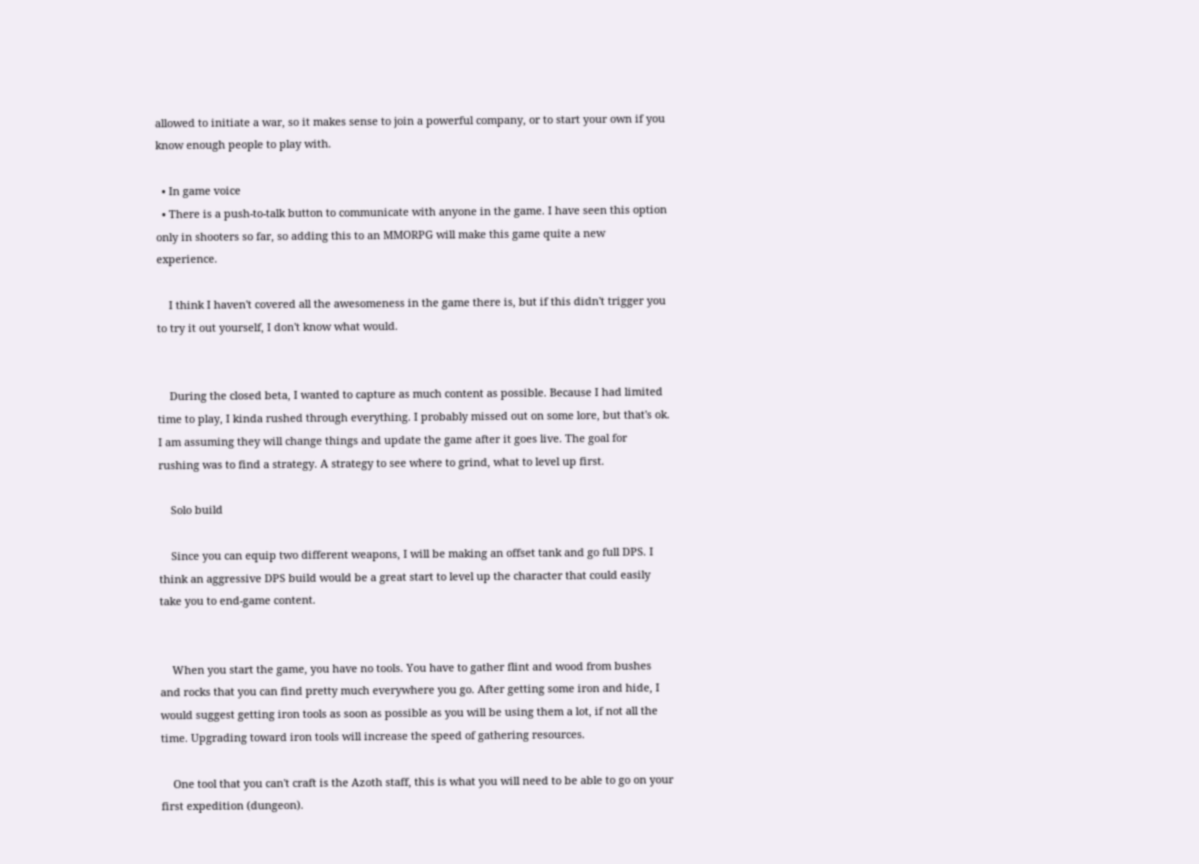allowed to initiate a war, so it makes sense to join a powerful company, or to start your own if you know enough people to play with.

  • In game voice
  • There is a push-to-talk button to communicate with anyone in the game. I have seen this option only in shooters so far, so adding this to an MMORPG will make this game quite a new experience.

    I think I haven't covered all the awesomeness in the game there is, but if this didn't trigger you to try it out yourself, I don't know what would.


    During the closed beta, I wanted to capture as much content as possible. Because I had limited time to play, I kinda rushed through everything. I probably missed out on some lore, but that's ok. I am assuming they will change things and update the game after it goes live. The goal for rushing was to find a strategy. A strategy to see where to grind, what to level up first.

    Solo build

    Since you can equip two different weapons, I will be making an offset tank and go full DPS. I think an aggressive DPS build would be a great start to level up the character that could easily take you to end-game content.


    When you start the game, you have no tools. You have to gather flint and wood from bushes and rocks that you can find pretty much everywhere you go. After getting some iron and hide, I would suggest getting iron tools as soon as possible as you will be using them a lot, if not all the time. Upgrading toward iron tools will increase the speed of gathering resources.

    One tool that you can't craft is the Azoth staff, this is what you will need to be able to go on your first expedition (dungeon).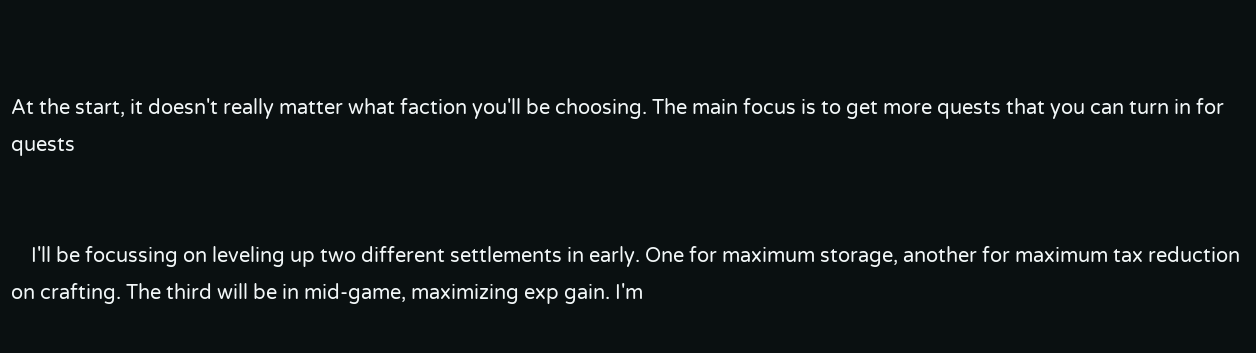At the start, it doesn't really matter what faction you'll be choosing. The main focus is to get more quests that you can turn in for quests


    I'll be focussing on leveling up two different settlements in early. One for maximum storage, another for maximum tax reduction on crafting. The third will be in mid-game, maximizing exp gain. I'm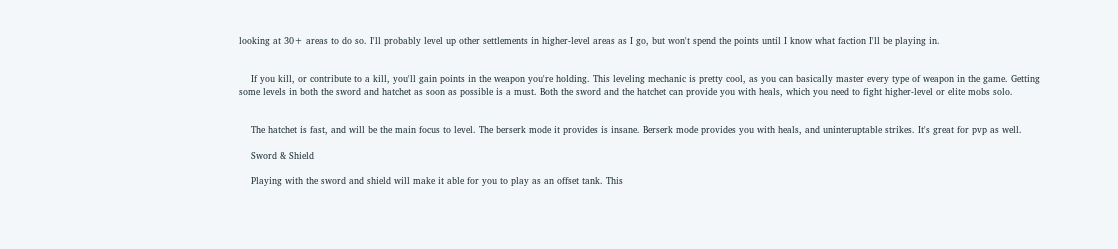looking at 30+ areas to do so. I'll probably level up other settlements in higher-level areas as I go, but won't spend the points until I know what faction I'll be playing in.


    If you kill, or contribute to a kill, you'll gain points in the weapon you're holding. This leveling mechanic is pretty cool, as you can basically master every type of weapon in the game. Getting some levels in both the sword and hatchet as soon as possible is a must. Both the sword and the hatchet can provide you with heals, which you need to fight higher-level or elite mobs solo.


    The hatchet is fast, and will be the main focus to level. The berserk mode it provides is insane. Berserk mode provides you with heals, and uninteruptable strikes. It's great for pvp as well.

    Sword & Shield

    Playing with the sword and shield will make it able for you to play as an offset tank. This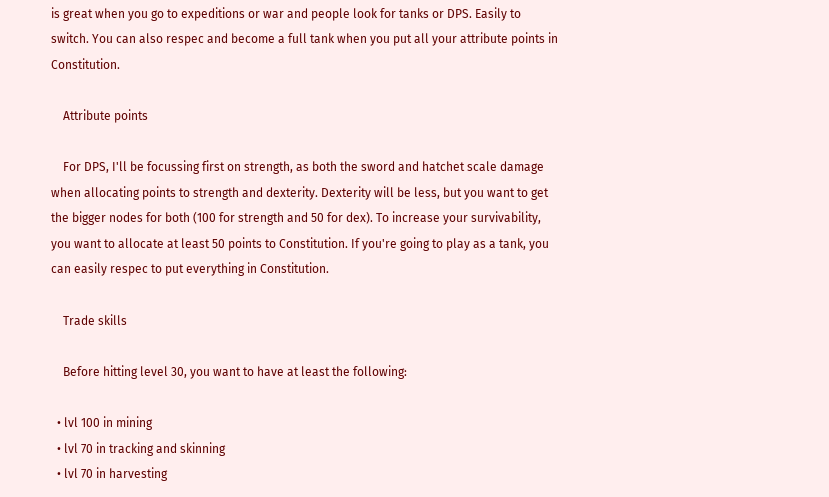is great when you go to expeditions or war and people look for tanks or DPS. Easily to switch. You can also respec and become a full tank when you put all your attribute points in Constitution.

    Attribute points

    For DPS, I'll be focussing first on strength, as both the sword and hatchet scale damage when allocating points to strength and dexterity. Dexterity will be less, but you want to get the bigger nodes for both (100 for strength and 50 for dex). To increase your survivability, you want to allocate at least 50 points to Constitution. If you're going to play as a tank, you can easily respec to put everything in Constitution.

    Trade skills

    Before hitting level 30, you want to have at least the following:

  • lvl 100 in mining
  • lvl 70 in tracking and skinning
  • lvl 70 in harvesting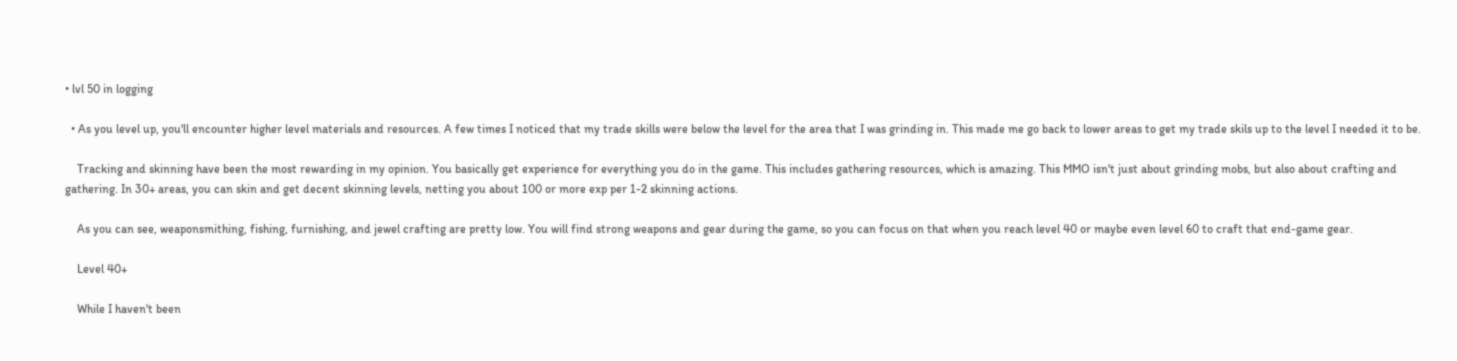• lvl 50 in logging

  • As you level up, you'll encounter higher level materials and resources. A few times I noticed that my trade skills were below the level for the area that I was grinding in. This made me go back to lower areas to get my trade skils up to the level I needed it to be.

    Tracking and skinning have been the most rewarding in my opinion. You basically get experience for everything you do in the game. This includes gathering resources, which is amazing. This MMO isn't just about grinding mobs, but also about crafting and gathering. In 30+ areas, you can skin and get decent skinning levels, netting you about 100 or more exp per 1-2 skinning actions.

    As you can see, weaponsmithing, fishing, furnishing, and jewel crafting are pretty low. You will find strong weapons and gear during the game, so you can focus on that when you reach level 40 or maybe even level 60 to craft that end-game gear.

    Level 40+

    While I haven't been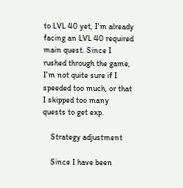to LVL 40 yet, I'm already facing an LVL 40 required main quest. Since I rushed through the game, I'm not quite sure if I speeded too much, or that I skipped too many quests to get exp.

    Strategy adjustment

    Since I have been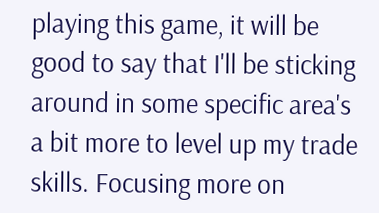playing this game, it will be good to say that I'll be sticking around in some specific area's a bit more to level up my trade skills. Focusing more on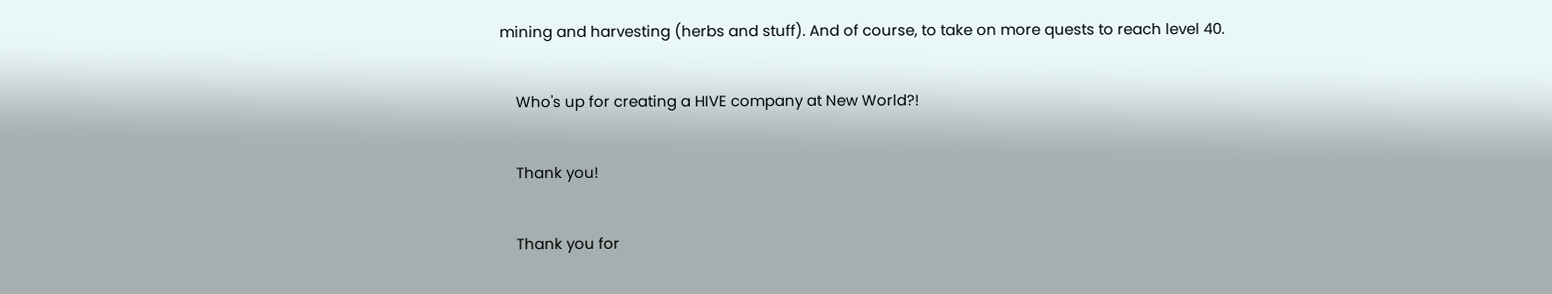mining and harvesting (herbs and stuff). And of course, to take on more quests to reach level 40.

    Who's up for creating a HIVE company at New World?!

    Thank you!

    Thank you for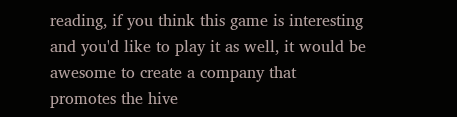reading, if you think this game is interesting and you'd like to play it as well, it would be awesome to create a company that promotes the hive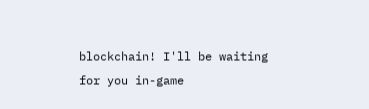blockchain! I'll be waiting for you in-game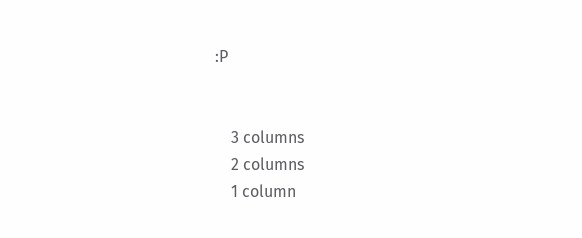:P


    3 columns
    2 columns
    1 column